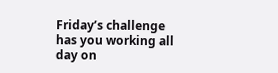Friday’s challenge has you working all day on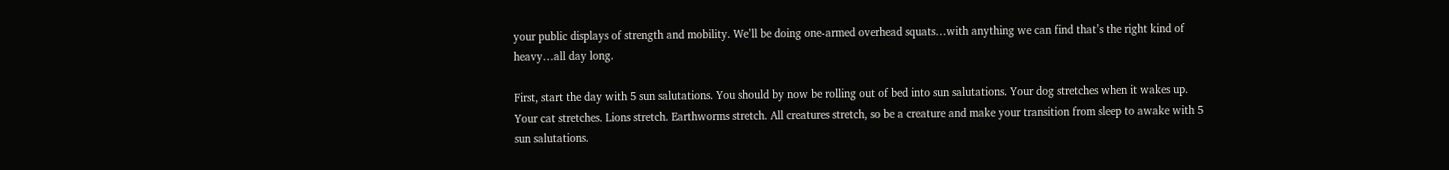your public displays of strength and mobility. We’ll be doing one-armed overhead squats…with anything we can find that’s the right kind of heavy…all day long.

First, start the day with 5 sun salutations. You should by now be rolling out of bed into sun salutations. Your dog stretches when it wakes up. Your cat stretches. Lions stretch. Earthworms stretch. All creatures stretch, so be a creature and make your transition from sleep to awake with 5 sun salutations.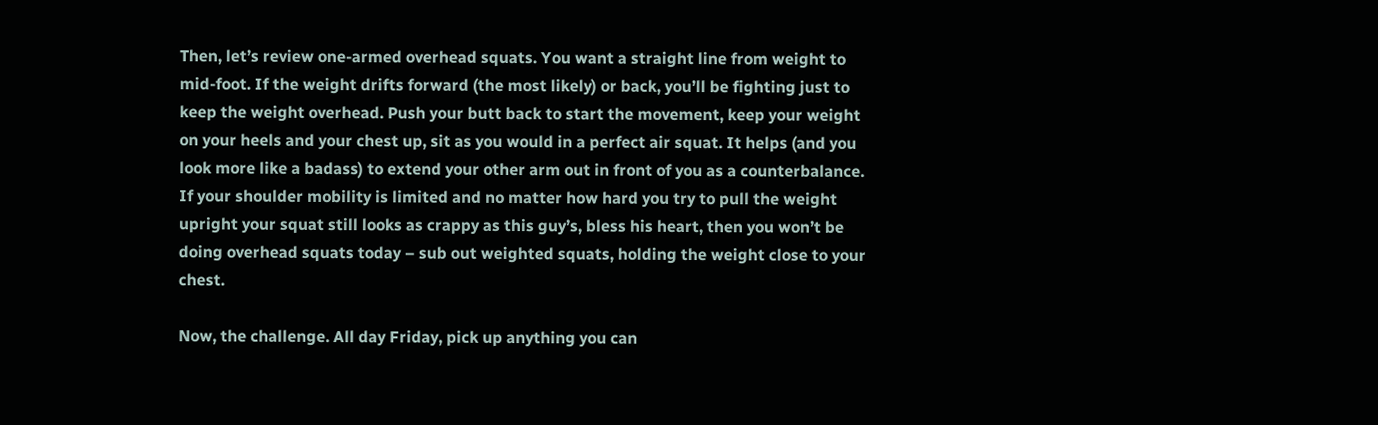Then, let’s review one-armed overhead squats. You want a straight line from weight to mid-foot. If the weight drifts forward (the most likely) or back, you’ll be fighting just to keep the weight overhead. Push your butt back to start the movement, keep your weight on your heels and your chest up, sit as you would in a perfect air squat. It helps (and you look more like a badass) to extend your other arm out in front of you as a counterbalance. If your shoulder mobility is limited and no matter how hard you try to pull the weight upright your squat still looks as crappy as this guy’s, bless his heart, then you won’t be doing overhead squats today – sub out weighted squats, holding the weight close to your chest.

Now, the challenge. All day Friday, pick up anything you can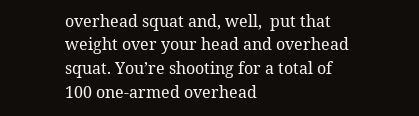overhead squat and, well,  put that weight over your head and overhead squat. You’re shooting for a total of 100 one-armed overhead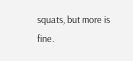squats, but more is fine.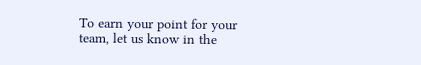To earn your point for your team, let us know in the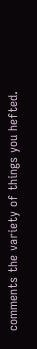comments the variety of things you hefted.